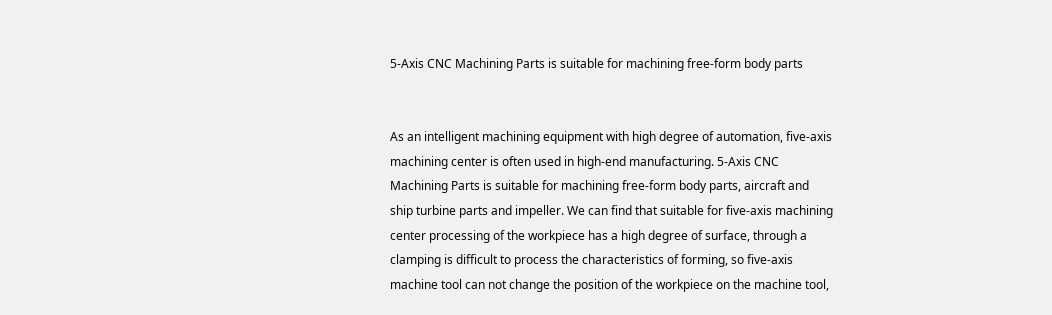5-Axis CNC Machining Parts is suitable for machining free-form body parts


As an intelligent machining equipment with high degree of automation, five-axis machining center is often used in high-end manufacturing. 5-Axis CNC Machining Parts is suitable for machining free-form body parts, aircraft and ship turbine parts and impeller. We can find that suitable for five-axis machining center processing of the workpiece has a high degree of surface, through a clamping is difficult to process the characteristics of forming, so five-axis machine tool can not change the position of the workpiece on the machine tool,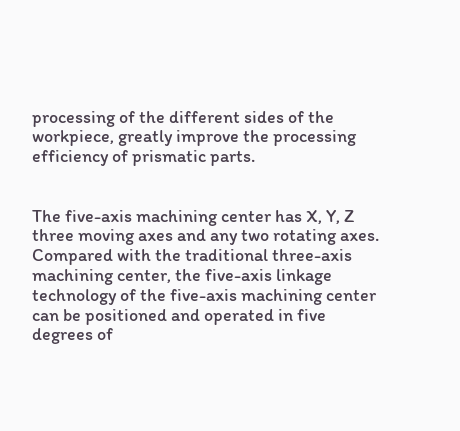processing of the different sides of the workpiece, greatly improve the processing efficiency of prismatic parts.


The five-axis machining center has X, Y, Z three moving axes and any two rotating axes. Compared with the traditional three-axis machining center, the five-axis linkage technology of the five-axis machining center can be positioned and operated in five degrees of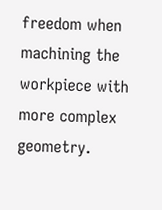freedom when machining the workpiece with more complex geometry.